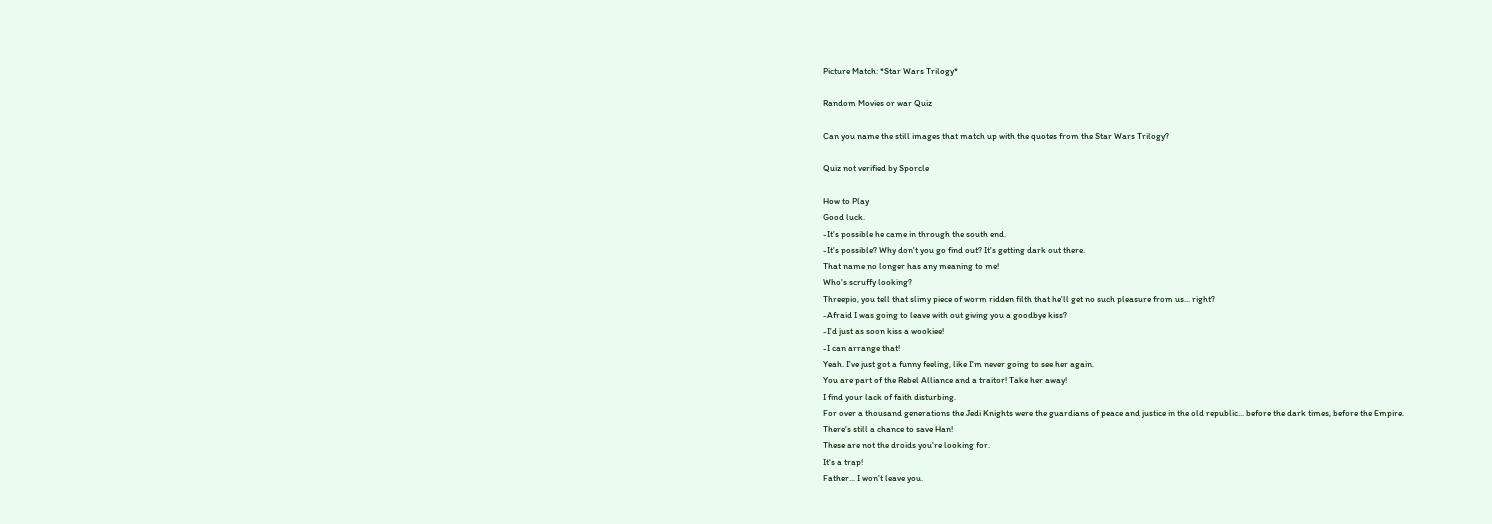Picture Match: *Star Wars Trilogy*

Random Movies or war Quiz

Can you name the still images that match up with the quotes from the Star Wars Trilogy?

Quiz not verified by Sporcle

How to Play
Good luck.
-It's possible he came in through the south end.
-It's possible? Why don't you go find out? It's getting dark out there.
That name no longer has any meaning to me!
Who's scruffy looking?
Threepio, you tell that slimy piece of worm ridden filth that he'll get no such pleasure from us... right?
-Afraid I was going to leave with out giving you a goodbye kiss?
-I'd just as soon kiss a wookiee!
-I can arrange that!
Yeah. I've just got a funny feeling, like I'm never going to see her again.
You are part of the Rebel Alliance and a traitor! Take her away!
I find your lack of faith disturbing.
For over a thousand generations the Jedi Knights were the guardians of peace and justice in the old republic... before the dark times, before the Empire.
There's still a chance to save Han!
These are not the droids you're looking for.
It's a trap!
Father... I won't leave you.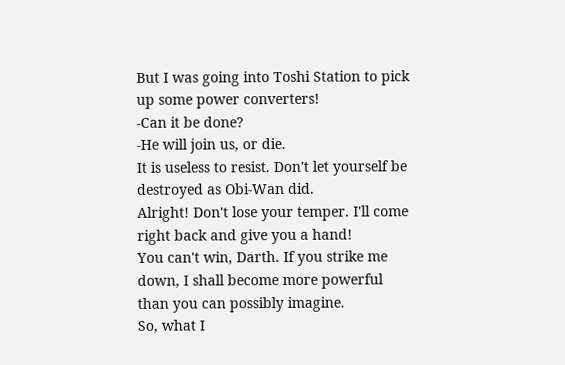But I was going into Toshi Station to pick up some power converters!
-Can it be done?
-He will join us, or die.
It is useless to resist. Don't let yourself be destroyed as Obi-Wan did.
Alright! Don't lose your temper. I'll come right back and give you a hand!
You can't win, Darth. If you strike me down, I shall become more powerful than you can possibly imagine.
So, what I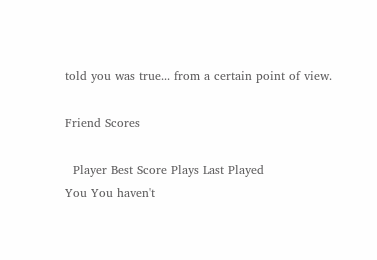told you was true... from a certain point of view.

Friend Scores

  Player Best Score Plays Last Played
You You haven't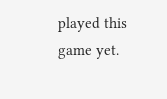played this game yet.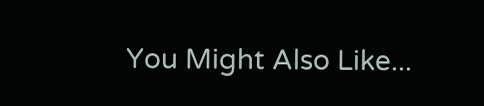You Might Also Like...